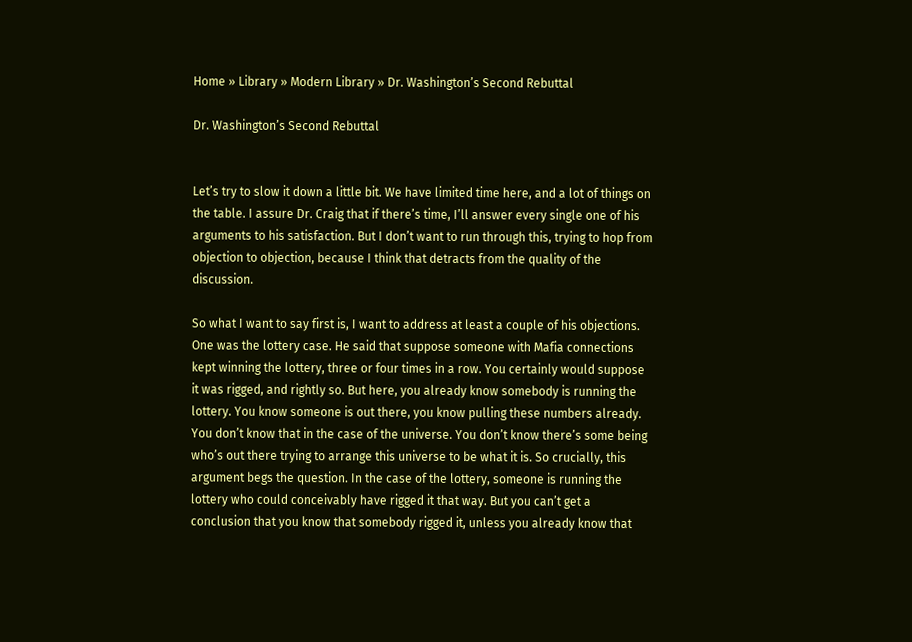Home » Library » Modern Library » Dr. Washington’s Second Rebuttal

Dr. Washington’s Second Rebuttal


Let’s try to slow it down a little bit. We have limited time here, and a lot of things on the table. I assure Dr. Craig that if there’s time, I’ll answer every single one of his arguments to his satisfaction. But I don’t want to run through this, trying to hop from objection to objection, because I think that detracts from the quality of the discussion.

So what I want to say first is, I want to address at least a couple of his objections. One was the lottery case. He said that suppose someone with Mafia connections kept winning the lottery, three or four times in a row. You certainly would suppose it was rigged, and rightly so. But here, you already know somebody is running the lottery. You know someone is out there, you know pulling these numbers already. You don’t know that in the case of the universe. You don’t know there’s some being who’s out there trying to arrange this universe to be what it is. So crucially, this argument begs the question. In the case of the lottery, someone is running the lottery who could conceivably have rigged it that way. But you can’t get a conclusion that you know that somebody rigged it, unless you already know that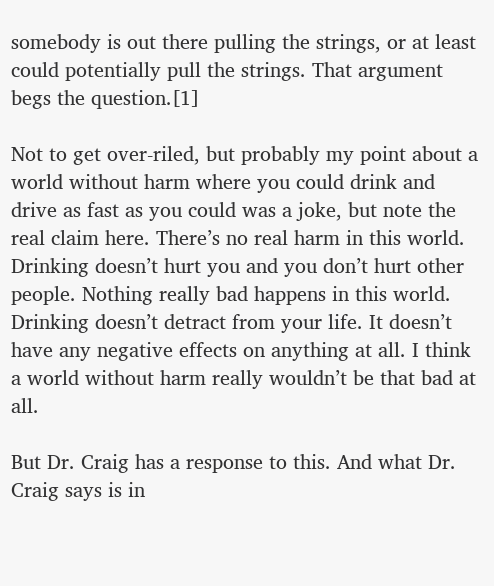somebody is out there pulling the strings, or at least could potentially pull the strings. That argument begs the question.[1]

Not to get over-riled, but probably my point about a world without harm where you could drink and drive as fast as you could was a joke, but note the real claim here. There’s no real harm in this world. Drinking doesn’t hurt you and you don’t hurt other people. Nothing really bad happens in this world. Drinking doesn’t detract from your life. It doesn’t have any negative effects on anything at all. I think a world without harm really wouldn’t be that bad at all.

But Dr. Craig has a response to this. And what Dr. Craig says is in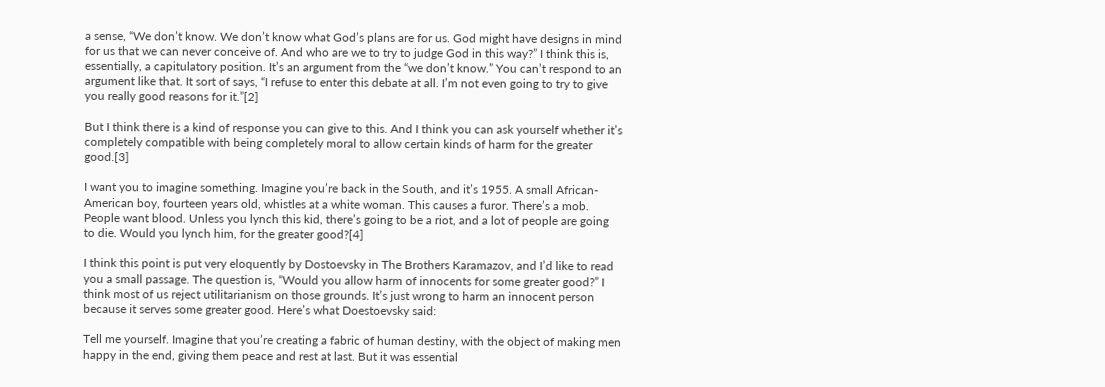a sense, “We don’t know. We don’t know what God’s plans are for us. God might have designs in mind for us that we can never conceive of. And who are we to try to judge God in this way?” I think this is, essentially, a capitulatory position. It’s an argument from the “we don’t know.” You can’t respond to an argument like that. It sort of says, “I refuse to enter this debate at all. I’m not even going to try to give you really good reasons for it.”[2]

But I think there is a kind of response you can give to this. And I think you can ask yourself whether it’s completely compatible with being completely moral to allow certain kinds of harm for the greater good.[3]

I want you to imagine something. Imagine you’re back in the South, and it’s 1955. A small African-American boy, fourteen years old, whistles at a white woman. This causes a furor. There’s a mob. People want blood. Unless you lynch this kid, there’s going to be a riot, and a lot of people are going to die. Would you lynch him, for the greater good?[4]

I think this point is put very eloquently by Dostoevsky in The Brothers Karamazov, and I’d like to read you a small passage. The question is, “Would you allow harm of innocents for some greater good?” I think most of us reject utilitarianism on those grounds. It’s just wrong to harm an innocent person because it serves some greater good. Here’s what Doestoevsky said:

Tell me yourself. Imagine that you’re creating a fabric of human destiny, with the object of making men happy in the end, giving them peace and rest at last. But it was essential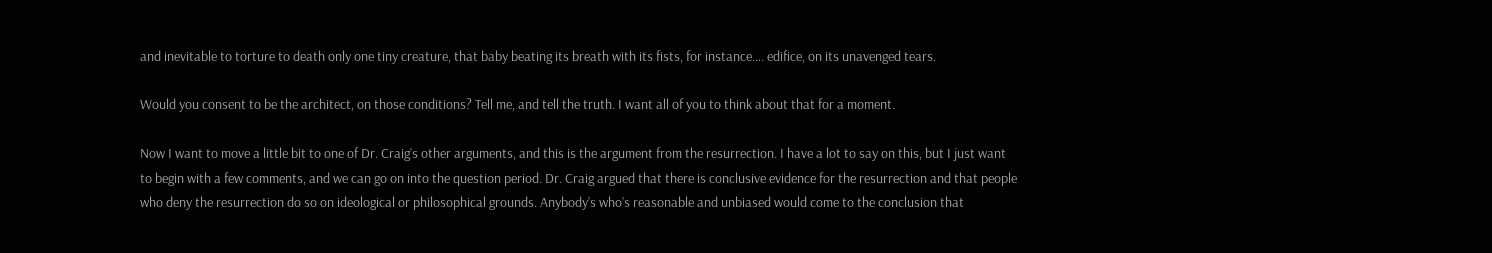and inevitable to torture to death only one tiny creature, that baby beating its breath with its fists, for instance…. edifice, on its unavenged tears.

Would you consent to be the architect, on those conditions? Tell me, and tell the truth. I want all of you to think about that for a moment.

Now I want to move a little bit to one of Dr. Craig’s other arguments, and this is the argument from the resurrection. I have a lot to say on this, but I just want to begin with a few comments, and we can go on into the question period. Dr. Craig argued that there is conclusive evidence for the resurrection and that people who deny the resurrection do so on ideological or philosophical grounds. Anybody’s who’s reasonable and unbiased would come to the conclusion that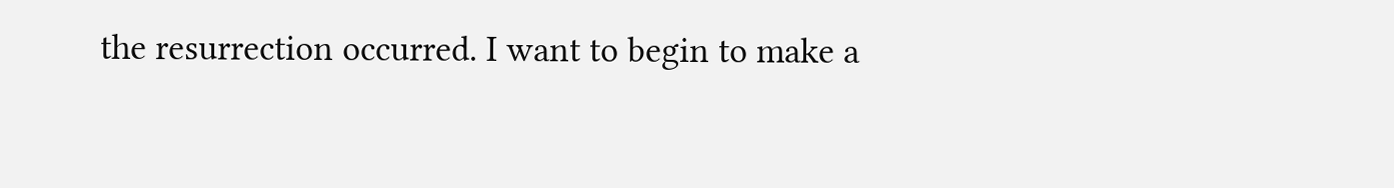the resurrection occurred. I want to begin to make a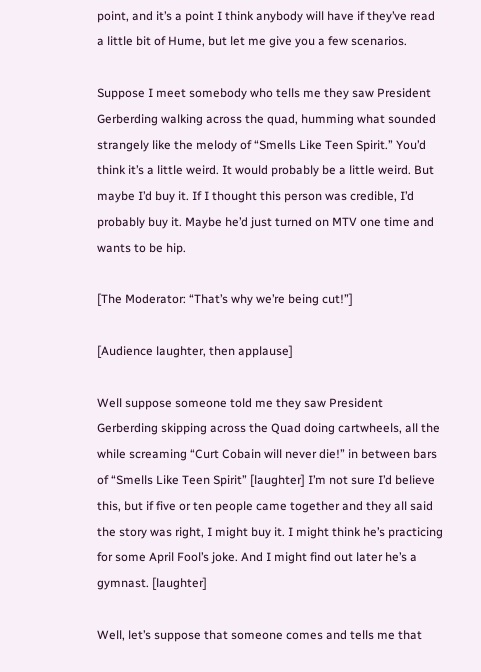point, and it’s a point I think anybody will have if they’ve read a little bit of Hume, but let me give you a few scenarios.

Suppose I meet somebody who tells me they saw President Gerberding walking across the quad, humming what sounded strangely like the melody of “Smells Like Teen Spirit.” You’d think it’s a little weird. It would probably be a little weird. But maybe I’d buy it. If I thought this person was credible, I’d probably buy it. Maybe he’d just turned on MTV one time and wants to be hip.

[The Moderator: “That’s why we’re being cut!”]

[Audience laughter, then applause]

Well suppose someone told me they saw President Gerberding skipping across the Quad doing cartwheels, all the while screaming “Curt Cobain will never die!” in between bars of “Smells Like Teen Spirit” [laughter] I’m not sure I’d believe this, but if five or ten people came together and they all said the story was right, I might buy it. I might think he’s practicing for some April Fool’s joke. And I might find out later he’s a gymnast. [laughter]

Well, let’s suppose that someone comes and tells me that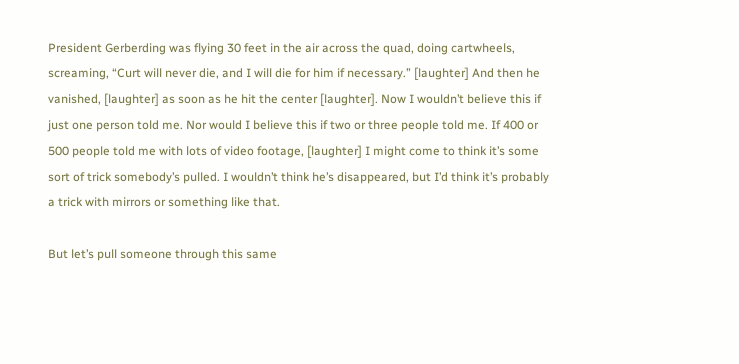President Gerberding was flying 30 feet in the air across the quad, doing cartwheels, screaming, “Curt will never die, and I will die for him if necessary.” [laughter] And then he vanished, [laughter] as soon as he hit the center [laughter]. Now I wouldn’t believe this if just one person told me. Nor would I believe this if two or three people told me. If 400 or 500 people told me with lots of video footage, [laughter] I might come to think it’s some sort of trick somebody’s pulled. I wouldn’t think he’s disappeared, but I’d think it’s probably a trick with mirrors or something like that.

But let’s pull someone through this same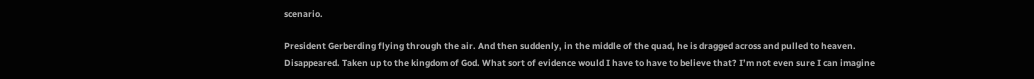scenario.

President Gerberding flying through the air. And then suddenly, in the middle of the quad, he is dragged across and pulled to heaven. Disappeared. Taken up to the kingdom of God. What sort of evidence would I have to have to believe that? I’m not even sure I can imagine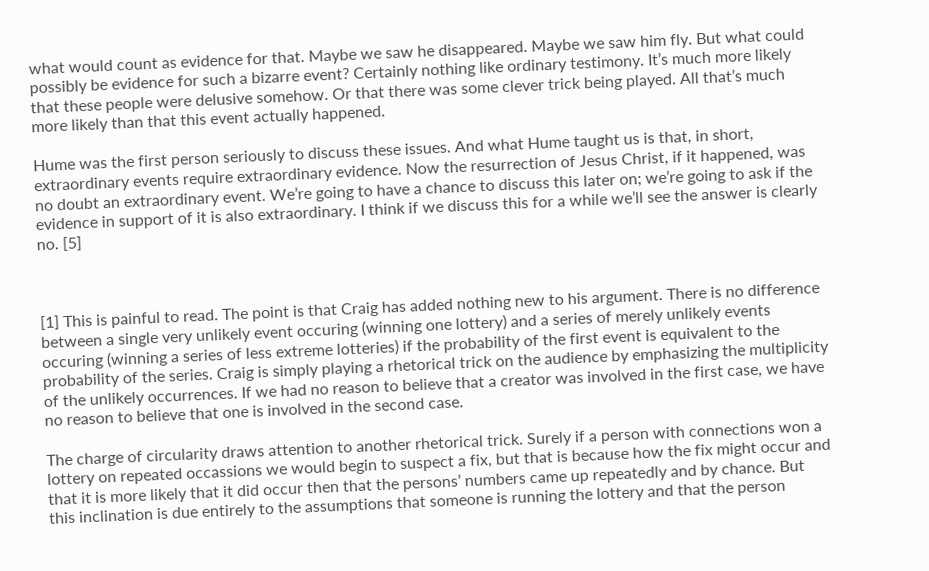what would count as evidence for that. Maybe we saw he disappeared. Maybe we saw him fly. But what could possibly be evidence for such a bizarre event? Certainly nothing like ordinary testimony. It’s much more likely that these people were delusive somehow. Or that there was some clever trick being played. All that’s much more likely than that this event actually happened.

Hume was the first person seriously to discuss these issues. And what Hume taught us is that, in short, extraordinary events require extraordinary evidence. Now the resurrection of Jesus Christ, if it happened, was no doubt an extraordinary event. We’re going to have a chance to discuss this later on; we’re going to ask if the evidence in support of it is also extraordinary. I think if we discuss this for a while we’ll see the answer is clearly no. [5]



[1] This is painful to read. The point is that Craig has added nothing new to his argument. There is no difference between a single very unlikely event occuring (winning one lottery) and a series of merely unlikely events occuring (winning a series of less extreme lotteries) if the probability of the first event is equivalent to the probability of the series. Craig is simply playing a rhetorical trick on the audience by emphasizing the multiplicity of the unlikely occurrences. If we had no reason to believe that a creator was involved in the first case, we have no reason to believe that one is involved in the second case.

The charge of circularity draws attention to another rhetorical trick. Surely if a person with connections won a lottery on repeated occassions we would begin to suspect a fix, but that is because how the fix might occur and that it is more likely that it did occur then that the persons’ numbers came up repeatedly and by chance. But this inclination is due entirely to the assumptions that someone is running the lottery and that the person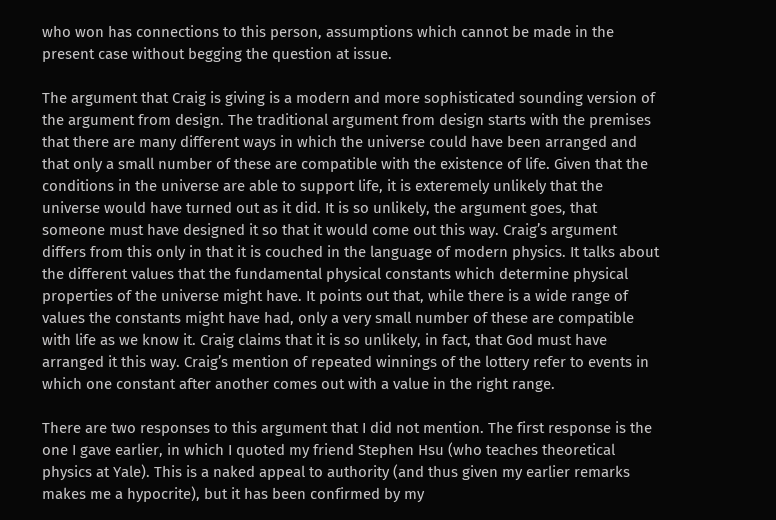who won has connections to this person, assumptions which cannot be made in the present case without begging the question at issue.

The argument that Craig is giving is a modern and more sophisticated sounding version of the argument from design. The traditional argument from design starts with the premises that there are many different ways in which the universe could have been arranged and that only a small number of these are compatible with the existence of life. Given that the conditions in the universe are able to support life, it is exteremely unlikely that the universe would have turned out as it did. It is so unlikely, the argument goes, that someone must have designed it so that it would come out this way. Craig’s argument differs from this only in that it is couched in the language of modern physics. It talks about the different values that the fundamental physical constants which determine physical properties of the universe might have. It points out that, while there is a wide range of values the constants might have had, only a very small number of these are compatible with life as we know it. Craig claims that it is so unlikely, in fact, that God must have arranged it this way. Craig’s mention of repeated winnings of the lottery refer to events in which one constant after another comes out with a value in the right range.

There are two responses to this argument that I did not mention. The first response is the one I gave earlier, in which I quoted my friend Stephen Hsu (who teaches theoretical physics at Yale). This is a naked appeal to authority (and thus given my earlier remarks makes me a hypocrite), but it has been confirmed by my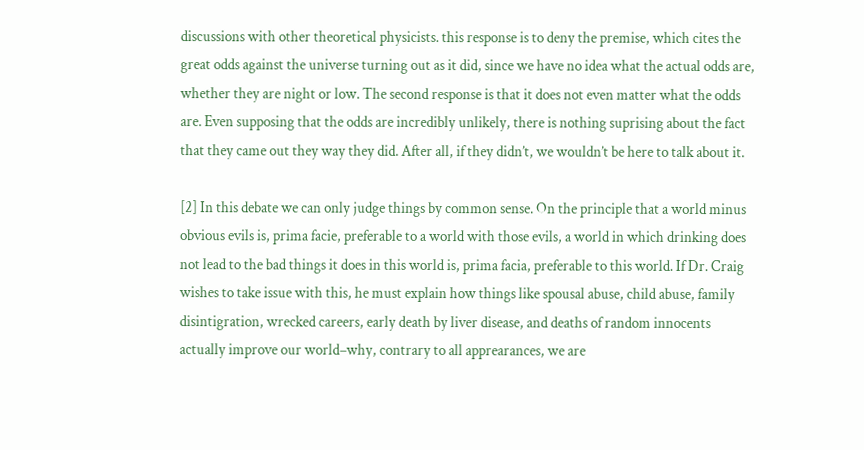discussions with other theoretical physicists. this response is to deny the premise, which cites the great odds against the universe turning out as it did, since we have no idea what the actual odds are, whether they are night or low. The second response is that it does not even matter what the odds are. Even supposing that the odds are incredibly unlikely, there is nothing suprising about the fact that they came out they way they did. After all, if they didn’t, we wouldn’t be here to talk about it.

[2] In this debate we can only judge things by common sense. On the principle that a world minus obvious evils is, prima facie, preferable to a world with those evils, a world in which drinking does not lead to the bad things it does in this world is, prima facia, preferable to this world. If Dr. Craig wishes to take issue with this, he must explain how things like spousal abuse, child abuse, family disintigration, wrecked careers, early death by liver disease, and deaths of random innocents actually improve our world–why, contrary to all apprearances, we are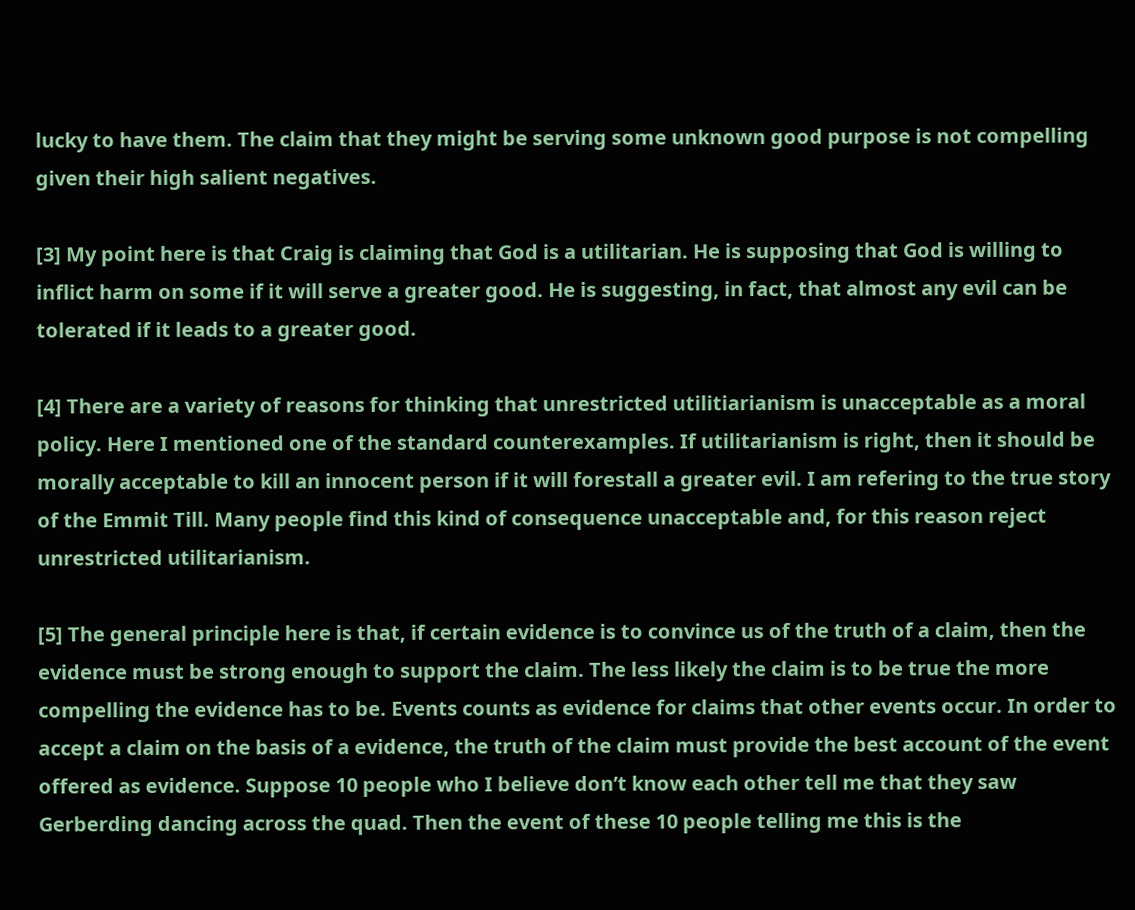lucky to have them. The claim that they might be serving some unknown good purpose is not compelling given their high salient negatives.

[3] My point here is that Craig is claiming that God is a utilitarian. He is supposing that God is willing to inflict harm on some if it will serve a greater good. He is suggesting, in fact, that almost any evil can be tolerated if it leads to a greater good.

[4] There are a variety of reasons for thinking that unrestricted utilitiarianism is unacceptable as a moral policy. Here I mentioned one of the standard counterexamples. If utilitarianism is right, then it should be morally acceptable to kill an innocent person if it will forestall a greater evil. I am refering to the true story of the Emmit Till. Many people find this kind of consequence unacceptable and, for this reason reject unrestricted utilitarianism.

[5] The general principle here is that, if certain evidence is to convince us of the truth of a claim, then the evidence must be strong enough to support the claim. The less likely the claim is to be true the more compelling the evidence has to be. Events counts as evidence for claims that other events occur. In order to accept a claim on the basis of a evidence, the truth of the claim must provide the best account of the event offered as evidence. Suppose 10 people who I believe don’t know each other tell me that they saw Gerberding dancing across the quad. Then the event of these 10 people telling me this is the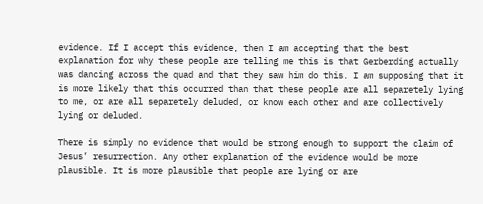evidence. If I accept this evidence, then I am accepting that the best explanation for why these people are telling me this is that Gerberding actually was dancing across the quad and that they saw him do this. I am supposing that it is more likely that this occurred than that these people are all separetely lying to me, or are all separetely deluded, or know each other and are collectively lying or deluded.

There is simply no evidence that would be strong enough to support the claim of Jesus’ resurrection. Any other explanation of the evidence would be more plausible. It is more plausible that people are lying or are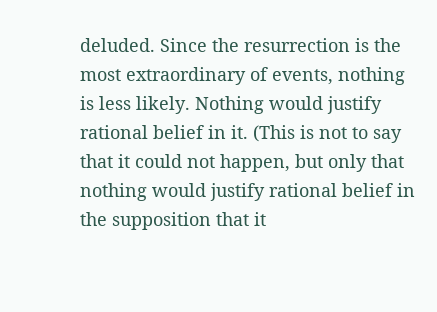deluded. Since the resurrection is the most extraordinary of events, nothing is less likely. Nothing would justify rational belief in it. (This is not to say that it could not happen, but only that nothing would justify rational belief in the supposition that it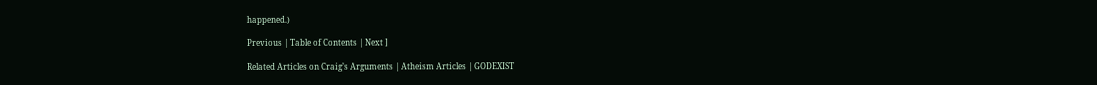happened.)

Previous | Table of Contents | Next ]

Related Articles on Craig’s Arguments | Atheism Articles | GODEXIST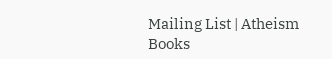Mailing List | Atheism Books